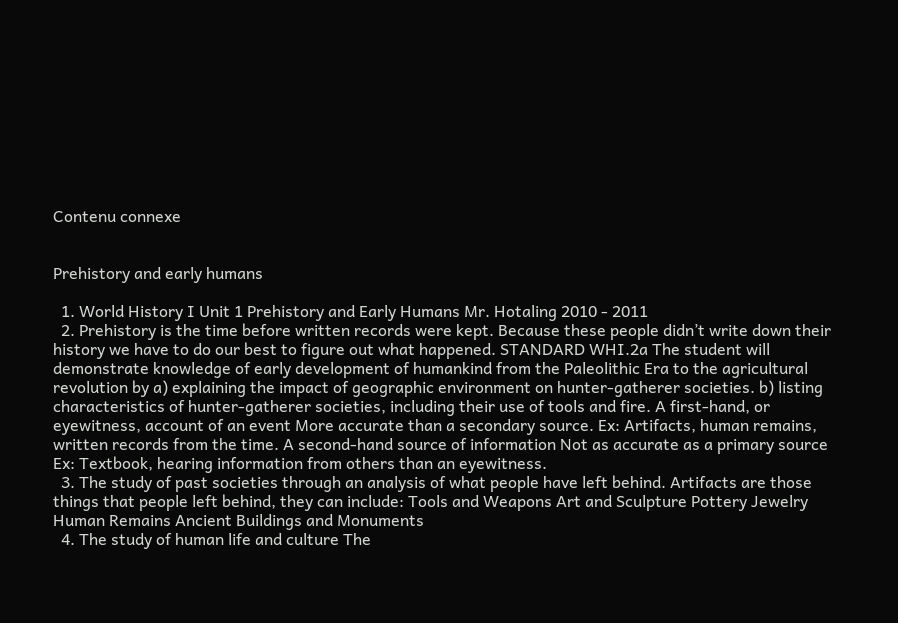Contenu connexe


Prehistory and early humans

  1. World History I Unit 1 Prehistory and Early Humans Mr. Hotaling 2010 - 2011
  2. Prehistory is the time before written records were kept. Because these people didn’t write down their history we have to do our best to figure out what happened. STANDARD WHI.2a The student will demonstrate knowledge of early development of humankind from the Paleolithic Era to the agricultural revolution by a) explaining the impact of geographic environment on hunter-gatherer societies. b) listing characteristics of hunter-gatherer societies, including their use of tools and fire. A first-hand, or eyewitness, account of an event More accurate than a secondary source. Ex: Artifacts, human remains, written records from the time. A second-hand source of information Not as accurate as a primary source Ex: Textbook, hearing information from others than an eyewitness.
  3. The study of past societies through an analysis of what people have left behind. Artifacts are those things that people left behind, they can include: Tools and Weapons Art and Sculpture Pottery Jewelry Human Remains Ancient Buildings and Monuments
  4. The study of human life and culture The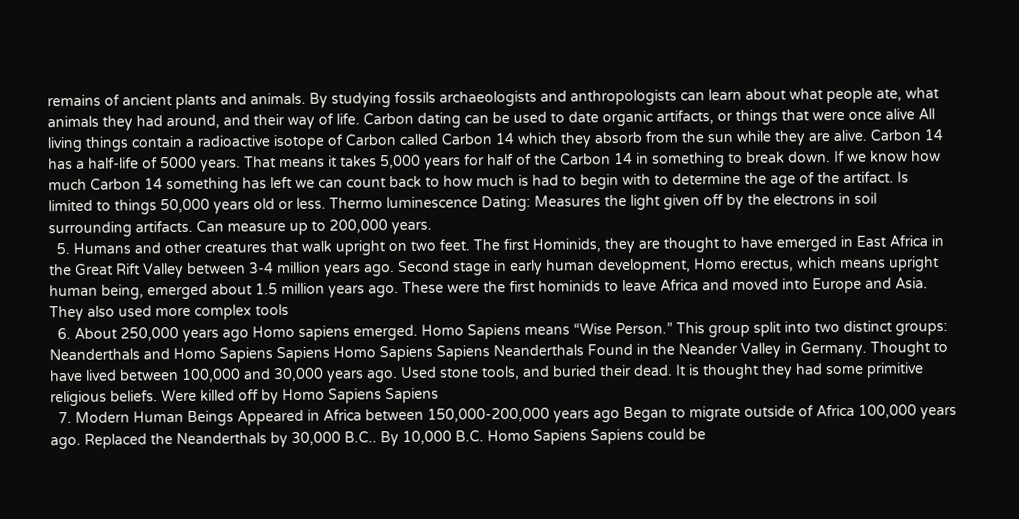remains of ancient plants and animals. By studying fossils archaeologists and anthropologists can learn about what people ate, what animals they had around, and their way of life. Carbon dating can be used to date organic artifacts, or things that were once alive All living things contain a radioactive isotope of Carbon called Carbon 14 which they absorb from the sun while they are alive. Carbon 14 has a half-life of 5000 years. That means it takes 5,000 years for half of the Carbon 14 in something to break down. If we know how much Carbon 14 something has left we can count back to how much is had to begin with to determine the age of the artifact. Is limited to things 50,000 years old or less. Thermo luminescence Dating: Measures the light given off by the electrons in soil surrounding artifacts. Can measure up to 200,000 years.
  5. Humans and other creatures that walk upright on two feet. The first Hominids, they are thought to have emerged in East Africa in the Great Rift Valley between 3-4 million years ago. Second stage in early human development, Homo erectus, which means upright human being, emerged about 1.5 million years ago. These were the first hominids to leave Africa and moved into Europe and Asia. They also used more complex tools
  6. About 250,000 years ago Homo sapiens emerged. Homo Sapiens means “Wise Person.” This group split into two distinct groups: Neanderthals and Homo Sapiens Sapiens Homo Sapiens Sapiens Neanderthals Found in the Neander Valley in Germany. Thought to have lived between 100,000 and 30,000 years ago. Used stone tools, and buried their dead. It is thought they had some primitive religious beliefs. Were killed off by Homo Sapiens Sapiens
  7. Modern Human Beings Appeared in Africa between 150,000-200,000 years ago Began to migrate outside of Africa 100,000 years ago. Replaced the Neanderthals by 30,000 B.C.. By 10,000 B.C. Homo Sapiens Sapiens could be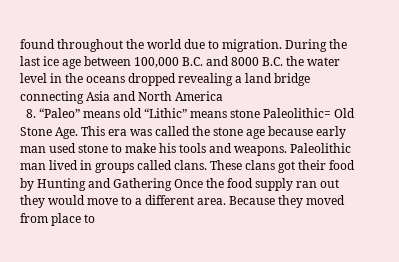found throughout the world due to migration. During the last ice age between 100,000 B.C. and 8000 B.C. the water level in the oceans dropped revealing a land bridge connecting Asia and North America
  8. “Paleo” means old “Lithic” means stone Paleolithic= Old Stone Age. This era was called the stone age because early man used stone to make his tools and weapons. Paleolithic man lived in groups called clans. These clans got their food by Hunting and Gathering Once the food supply ran out they would move to a different area. Because they moved from place to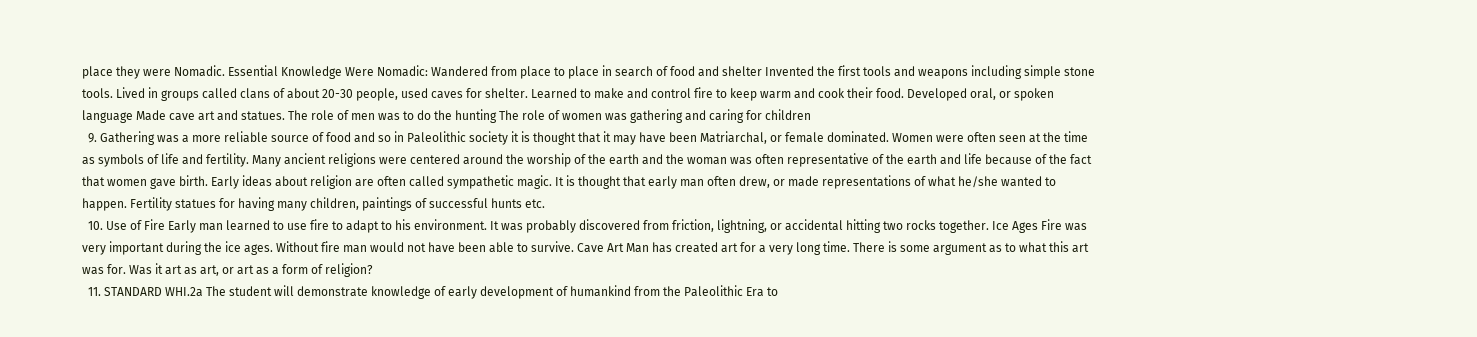place they were Nomadic. Essential Knowledge Were Nomadic: Wandered from place to place in search of food and shelter Invented the first tools and weapons including simple stone tools. Lived in groups called clans of about 20-30 people, used caves for shelter. Learned to make and control fire to keep warm and cook their food. Developed oral, or spoken language Made cave art and statues. The role of men was to do the hunting The role of women was gathering and caring for children
  9. Gathering was a more reliable source of food and so in Paleolithic society it is thought that it may have been Matriarchal, or female dominated. Women were often seen at the time as symbols of life and fertility. Many ancient religions were centered around the worship of the earth and the woman was often representative of the earth and life because of the fact that women gave birth. Early ideas about religion are often called sympathetic magic. It is thought that early man often drew, or made representations of what he/she wanted to happen. Fertility statues for having many children, paintings of successful hunts etc.
  10. Use of Fire Early man learned to use fire to adapt to his environment. It was probably discovered from friction, lightning, or accidental hitting two rocks together. Ice Ages Fire was very important during the ice ages. Without fire man would not have been able to survive. Cave Art Man has created art for a very long time. There is some argument as to what this art was for. Was it art as art, or art as a form of religion?
  11. STANDARD WHI.2a The student will demonstrate knowledge of early development of humankind from the Paleolithic Era to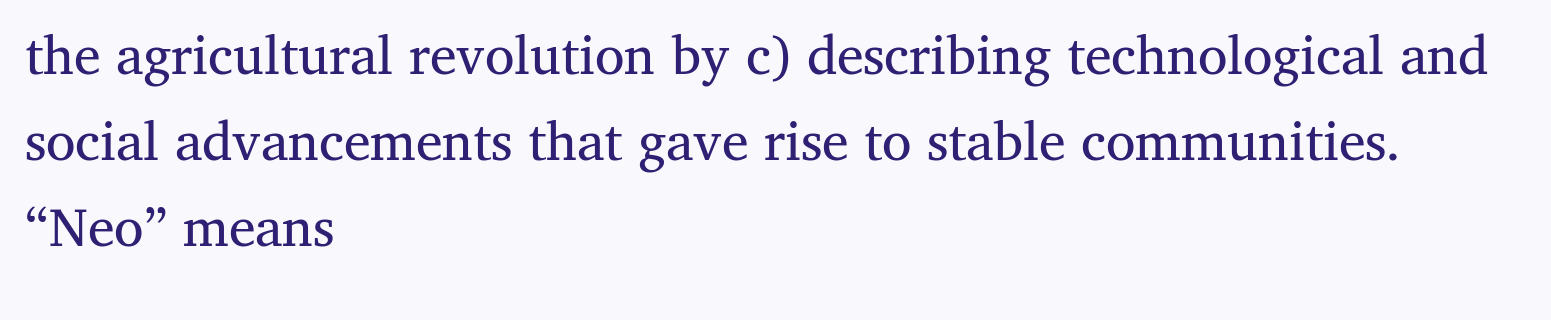the agricultural revolution by c) describing technological and social advancements that gave rise to stable communities. “Neo” means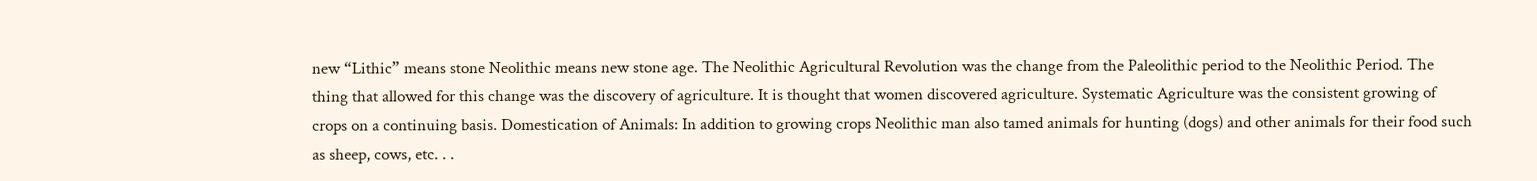new “Lithic” means stone Neolithic means new stone age. The Neolithic Agricultural Revolution was the change from the Paleolithic period to the Neolithic Period. The thing that allowed for this change was the discovery of agriculture. It is thought that women discovered agriculture. Systematic Agriculture was the consistent growing of crops on a continuing basis. Domestication of Animals: In addition to growing crops Neolithic man also tamed animals for hunting (dogs) and other animals for their food such as sheep, cows, etc. . .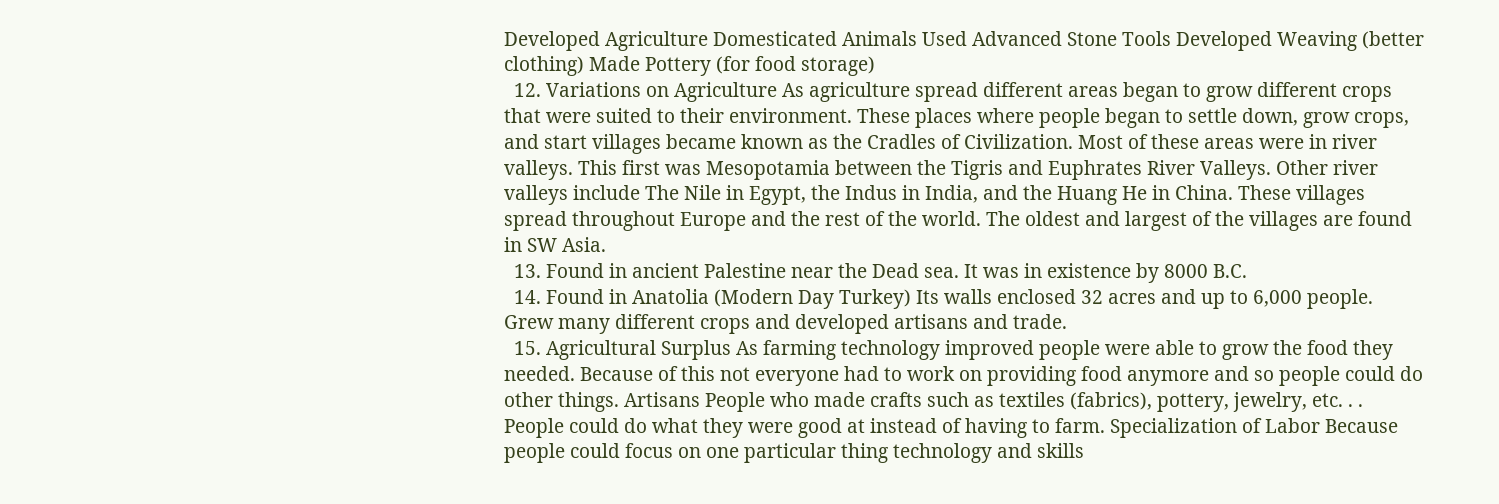Developed Agriculture Domesticated Animals Used Advanced Stone Tools Developed Weaving (better clothing) Made Pottery (for food storage)
  12. Variations on Agriculture As agriculture spread different areas began to grow different crops that were suited to their environment. These places where people began to settle down, grow crops, and start villages became known as the Cradles of Civilization. Most of these areas were in river valleys. This first was Mesopotamia between the Tigris and Euphrates River Valleys. Other river valleys include The Nile in Egypt, the Indus in India, and the Huang He in China. These villages spread throughout Europe and the rest of the world. The oldest and largest of the villages are found in SW Asia.
  13. Found in ancient Palestine near the Dead sea. It was in existence by 8000 B.C.
  14. Found in Anatolia (Modern Day Turkey) Its walls enclosed 32 acres and up to 6,000 people. Grew many different crops and developed artisans and trade.
  15. Agricultural Surplus As farming technology improved people were able to grow the food they needed. Because of this not everyone had to work on providing food anymore and so people could do other things. Artisans People who made crafts such as textiles (fabrics), pottery, jewelry, etc. . . People could do what they were good at instead of having to farm. Specialization of Labor Because people could focus on one particular thing technology and skills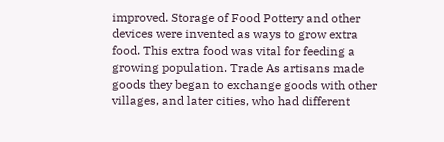improved. Storage of Food Pottery and other devices were invented as ways to grow extra food. This extra food was vital for feeding a growing population. Trade As artisans made goods they began to exchange goods with other villages, and later cities, who had different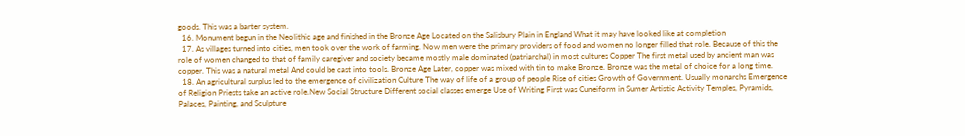goods. This was a barter system.
  16. Monument begun in the Neolithic age and finished in the Bronze Age Located on the Salisbury Plain in England What it may have looked like at completion
  17. As villages turned into cities, men took over the work of farming. Now men were the primary providers of food and women no longer filled that role. Because of this the role of women changed to that of family caregiver and society became mostly male dominated (patriarchal) in most cultures Copper The first metal used by ancient man was copper. This was a natural metal And could be cast into tools. Bronze Age Later, copper was mixed with tin to make Bronze. Bronze was the metal of choice for a long time.
  18. An agricultural surplus led to the emergence of civilization Culture The way of life of a group of people Rise of cities Growth of Government. Usually monarchs Emergence of Religion Priests take an active role.New Social Structure Different social classes emerge Use of Writing First was Cuneiform in Sumer Artistic Activity Temples, Pyramids, Palaces, Painting, and Sculpture